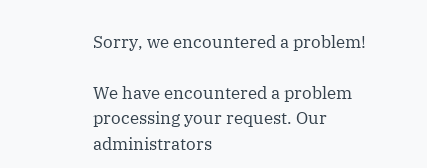Sorry, we encountered a problem!

We have encountered a problem processing your request. Our administrators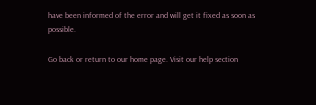have been informed of the error and will get it fixed as soon as possible.

Go back or return to our home page. Visit our help section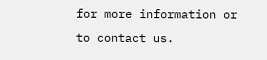for more information or to contact us.